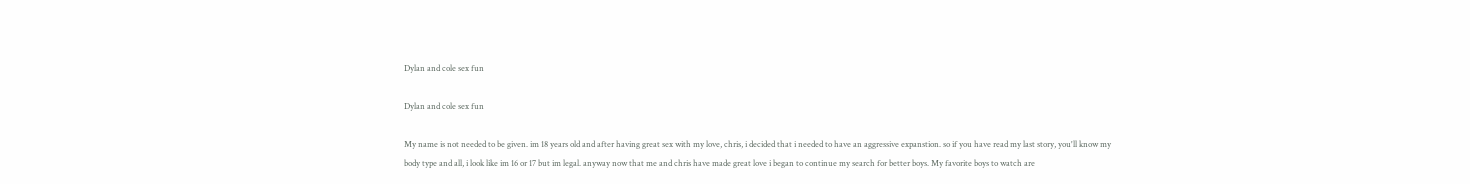Dylan and cole sex fun

Dylan and cole sex fun

My name is not needed to be given. im 18 years old and after having great sex with my love, chris, i decided that i needed to have an aggressive expanstion. so if you have read my last story, you'll know my body type and all, i look like im 16 or 17 but im legal. anyway now that me and chris have made great love i began to continue my search for better boys. My favorite boys to watch are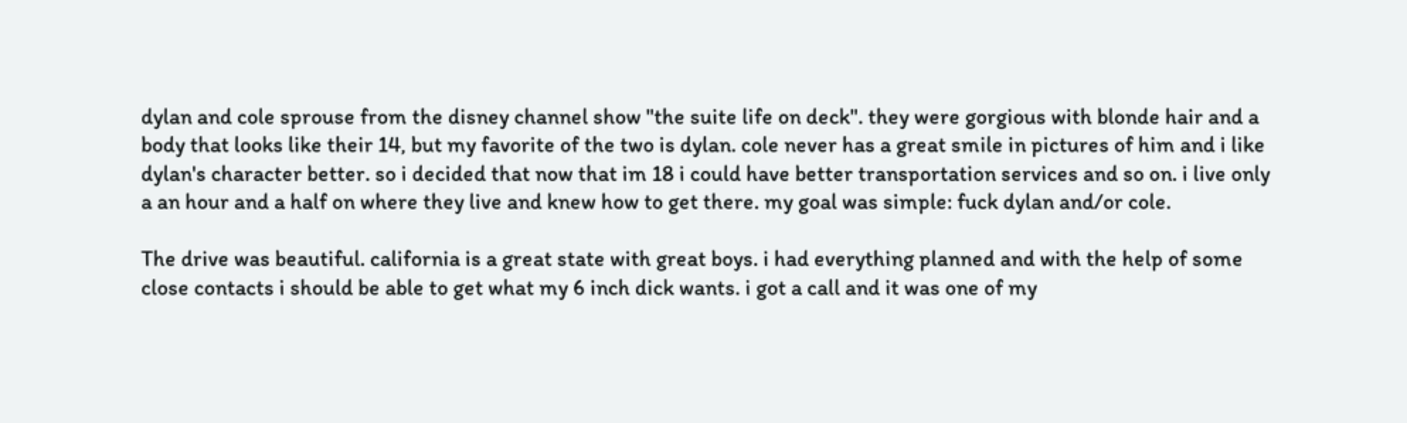dylan and cole sprouse from the disney channel show "the suite life on deck". they were gorgious with blonde hair and a body that looks like their 14, but my favorite of the two is dylan. cole never has a great smile in pictures of him and i like dylan's character better. so i decided that now that im 18 i could have better transportation services and so on. i live only a an hour and a half on where they live and knew how to get there. my goal was simple: fuck dylan and/or cole.

The drive was beautiful. california is a great state with great boys. i had everything planned and with the help of some close contacts i should be able to get what my 6 inch dick wants. i got a call and it was one of my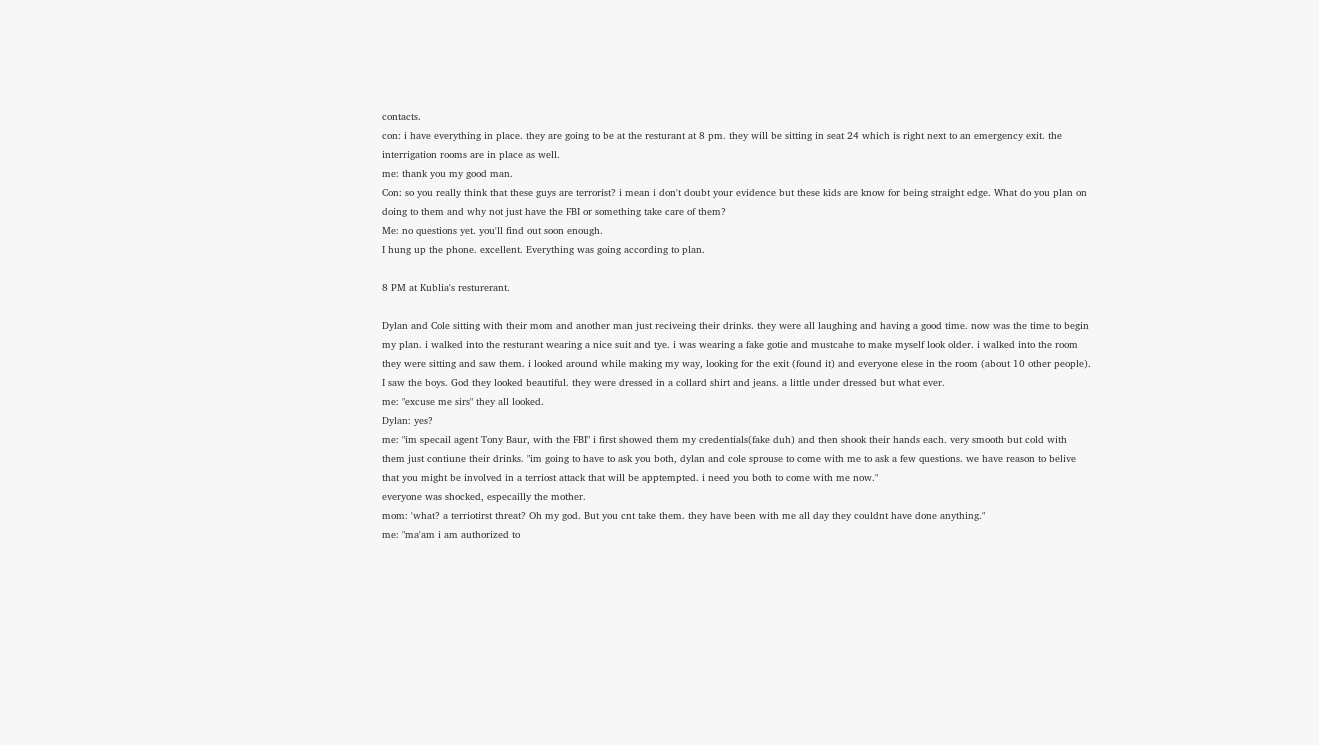contacts.
con: i have everything in place. they are going to be at the resturant at 8 pm. they will be sitting in seat 24 which is right next to an emergency exit. the interrigation rooms are in place as well.
me: thank you my good man.
Con: so you really think that these guys are terrorist? i mean i don't doubt your evidence but these kids are know for being straight edge. What do you plan on doing to them and why not just have the FBI or something take care of them?
Me: no questions yet. you'll find out soon enough.
I hung up the phone. excellent. Everything was going according to plan.

8 PM at Kublia's resturerant.

Dylan and Cole sitting with their mom and another man just reciveing their drinks. they were all laughing and having a good time. now was the time to begin my plan. i walked into the resturant wearing a nice suit and tye. i was wearing a fake gotie and mustcahe to make myself look older. i walked into the room they were sitting and saw them. i looked around while making my way, looking for the exit (found it) and everyone elese in the room (about 10 other people). I saw the boys. God they looked beautiful. they were dressed in a collard shirt and jeans. a little under dressed but what ever.
me: "excuse me sirs" they all looked.
Dylan: yes?
me: "im specail agent Tony Baur, with the FBI" i first showed them my credentials(fake duh) and then shook their hands each. very smooth but cold with them just contiune their drinks. "im going to have to ask you both, dylan and cole sprouse to come with me to ask a few questions. we have reason to belive that you might be involved in a terriost attack that will be apptempted. i need you both to come with me now."
everyone was shocked, especailly the mother.
mom: 'what? a terriotirst threat? Oh my god. But you cnt take them. they have been with me all day they couldnt have done anything."
me: "ma'am i am authorized to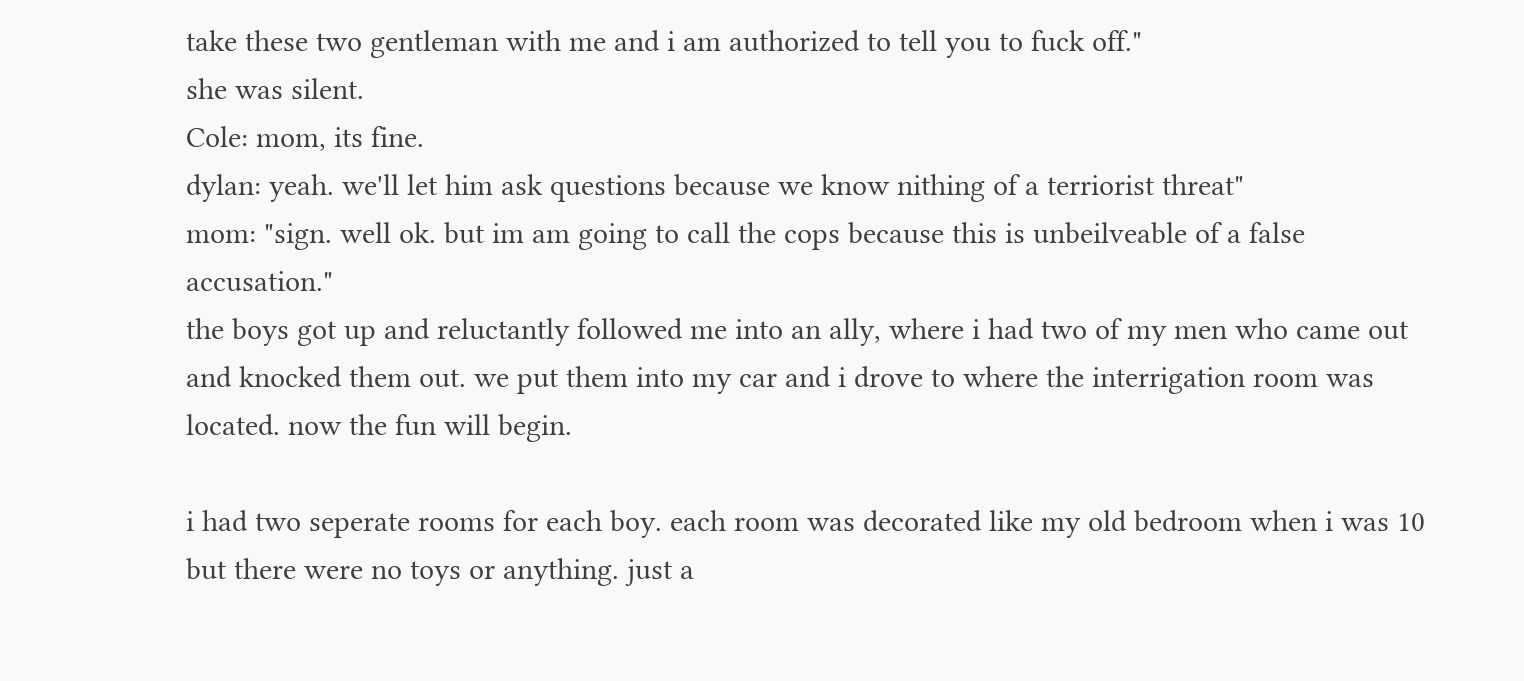take these two gentleman with me and i am authorized to tell you to fuck off."
she was silent.
Cole: mom, its fine.
dylan: yeah. we'll let him ask questions because we know nithing of a terriorist threat"
mom: "sign. well ok. but im am going to call the cops because this is unbeilveable of a false accusation."
the boys got up and reluctantly followed me into an ally, where i had two of my men who came out and knocked them out. we put them into my car and i drove to where the interrigation room was located. now the fun will begin.

i had two seperate rooms for each boy. each room was decorated like my old bedroom when i was 10 but there were no toys or anything. just a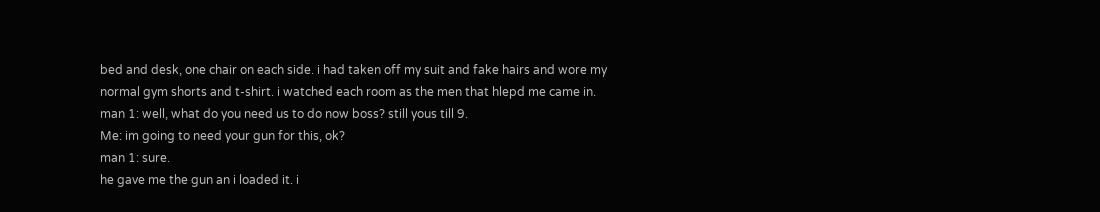bed and desk, one chair on each side. i had taken off my suit and fake hairs and wore my normal gym shorts and t-shirt. i watched each room as the men that hlepd me came in.
man 1: well, what do you need us to do now boss? still yous till 9.
Me: im going to need your gun for this, ok?
man 1: sure.
he gave me the gun an i loaded it. i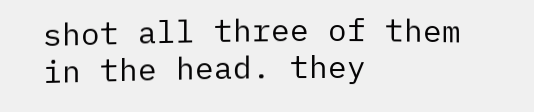shot all three of them in the head. they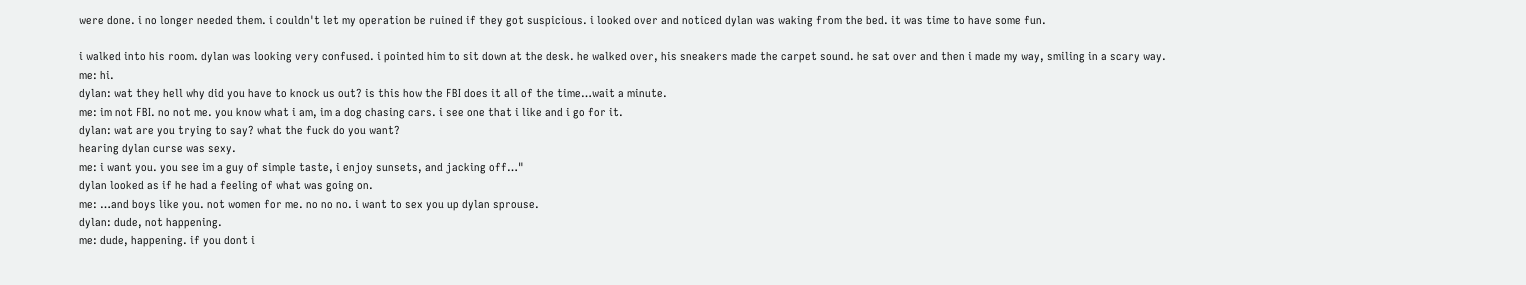were done. i no longer needed them. i couldn't let my operation be ruined if they got suspicious. i looked over and noticed dylan was waking from the bed. it was time to have some fun.

i walked into his room. dylan was looking very confused. i pointed him to sit down at the desk. he walked over, his sneakers made the carpet sound. he sat over and then i made my way, smiling in a scary way.
me: hi.
dylan: wat they hell why did you have to knock us out? is this how the FBI does it all of the time…wait a minute.
me: im not FBI. no not me. you know what i am, im a dog chasing cars. i see one that i like and i go for it.
dylan: wat are you trying to say? what the fuck do you want?
hearing dylan curse was sexy.
me: i want you. you see im a guy of simple taste, i enjoy sunsets, and jacking off…"
dylan looked as if he had a feeling of what was going on.
me: …and boys like you. not women for me. no no no. i want to sex you up dylan sprouse.
dylan: dude, not happening.
me: dude, happening. if you dont i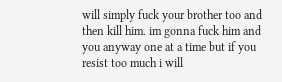will simply fuck your brother too and then kill him. im gonna fuck him and you anyway one at a time but if you resist too much i will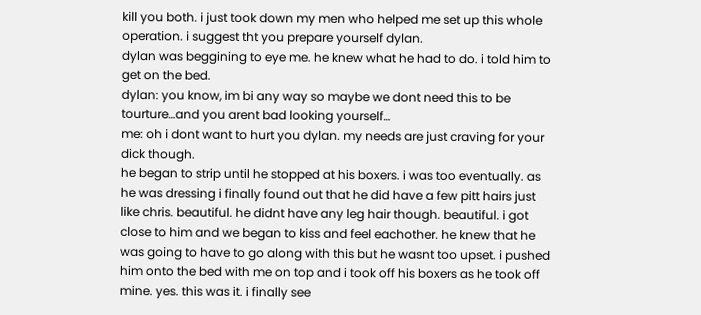kill you both. i just took down my men who helped me set up this whole operation. i suggest tht you prepare yourself dylan.
dylan was beggining to eye me. he knew what he had to do. i told him to get on the bed.
dylan: you know, im bi any way so maybe we dont need this to be tourture…and you arent bad looking yourself…
me: oh i dont want to hurt you dylan. my needs are just craving for your dick though.
he began to strip until he stopped at his boxers. i was too eventually. as he was dressing i finally found out that he did have a few pitt hairs just like chris. beautiful. he didnt have any leg hair though. beautiful. i got close to him and we began to kiss and feel eachother. he knew that he was going to have to go along with this but he wasnt too upset. i pushed him onto the bed with me on top and i took off his boxers as he took off mine. yes. this was it. i finally see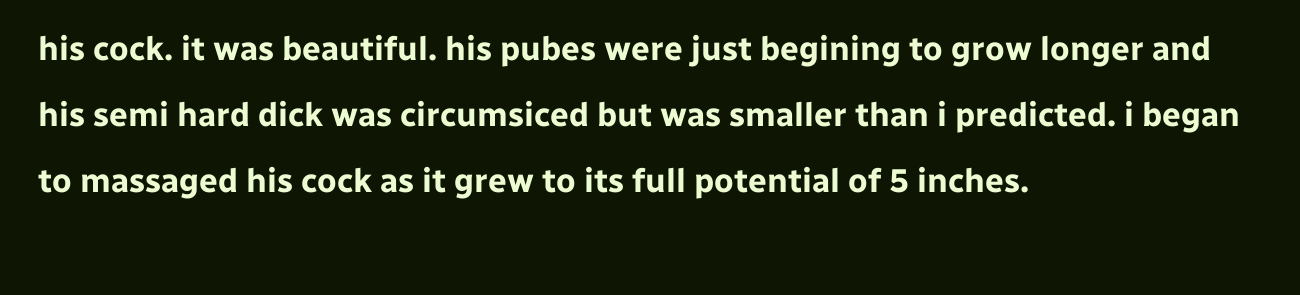his cock. it was beautiful. his pubes were just begining to grow longer and his semi hard dick was circumsiced but was smaller than i predicted. i began to massaged his cock as it grew to its full potential of 5 inches.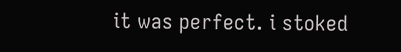it was perfect. i stoked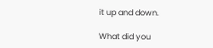it up and down.

What did you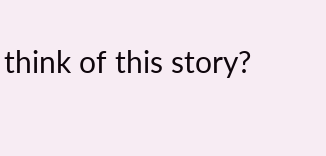think of this story?